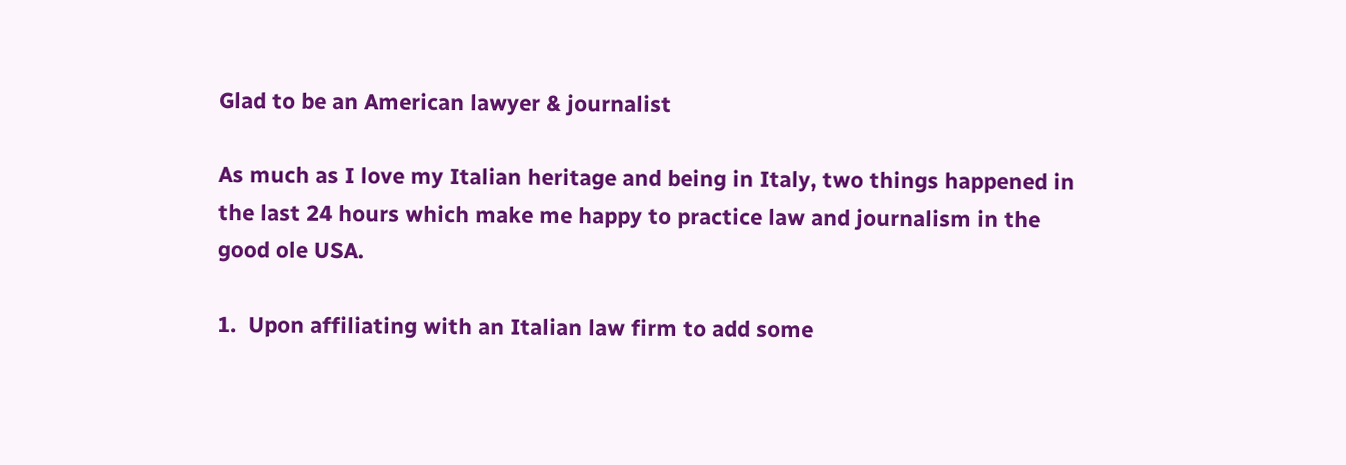Glad to be an American lawyer & journalist

As much as I love my Italian heritage and being in Italy, two things happened in the last 24 hours which make me happy to practice law and journalism in the good ole USA.

1.  Upon affiliating with an Italian law firm to add some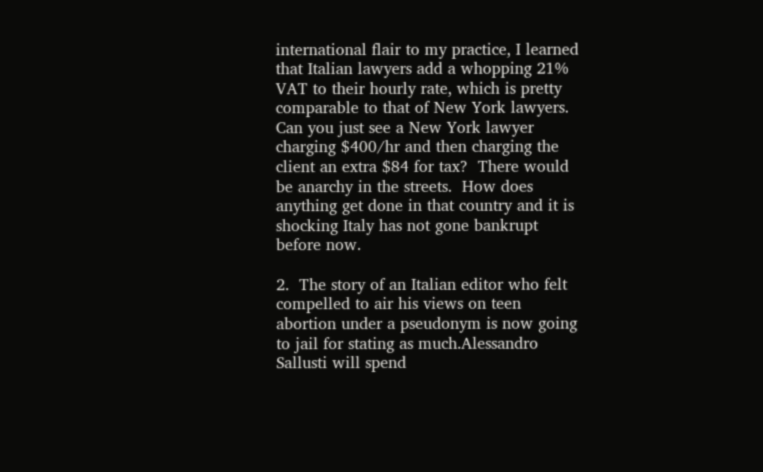international flair to my practice, I learned that Italian lawyers add a whopping 21% VAT to their hourly rate, which is pretty comparable to that of New York lawyers.  Can you just see a New York lawyer charging $400/hr and then charging the client an extra $84 for tax?  There would be anarchy in the streets.  How does anything get done in that country and it is shocking Italy has not gone bankrupt before now.

2.  The story of an Italian editor who felt compelled to air his views on teen abortion under a pseudonym is now going to jail for stating as much.Alessandro Sallusti will spend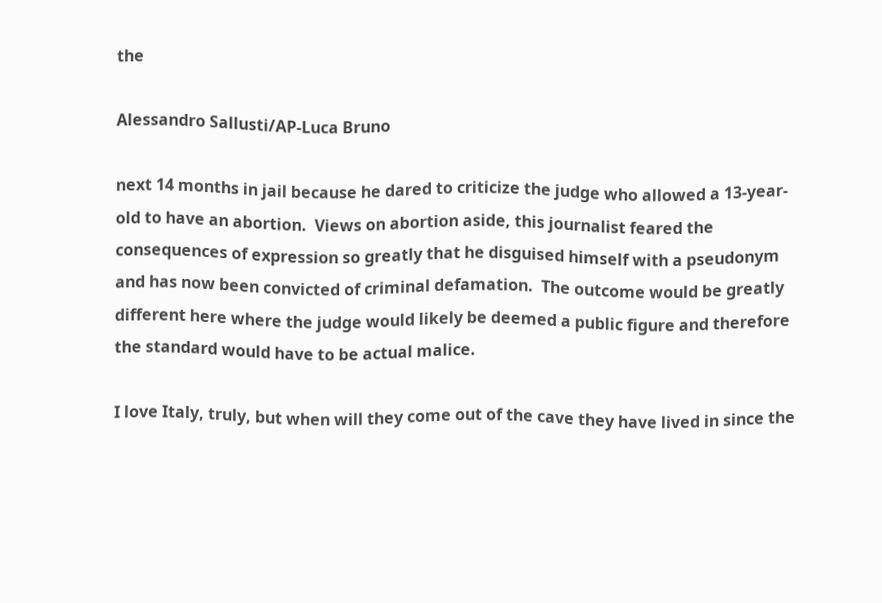the

Alessandro Sallusti/AP-Luca Bruno

next 14 months in jail because he dared to criticize the judge who allowed a 13-year-old to have an abortion.  Views on abortion aside, this journalist feared the consequences of expression so greatly that he disguised himself with a pseudonym and has now been convicted of criminal defamation.  The outcome would be greatly different here where the judge would likely be deemed a public figure and therefore the standard would have to be actual malice.

I love Italy, truly, but when will they come out of the cave they have lived in since the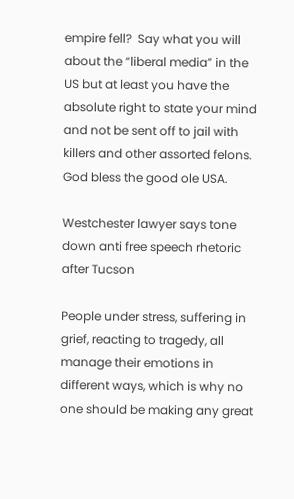empire fell?  Say what you will about the “liberal media” in the US but at least you have the absolute right to state your mind and not be sent off to jail with killers and other assorted felons.  God bless the good ole USA.

Westchester lawyer says tone down anti free speech rhetoric after Tucson

People under stress, suffering in grief, reacting to tragedy, all manage their emotions in different ways, which is why no one should be making any great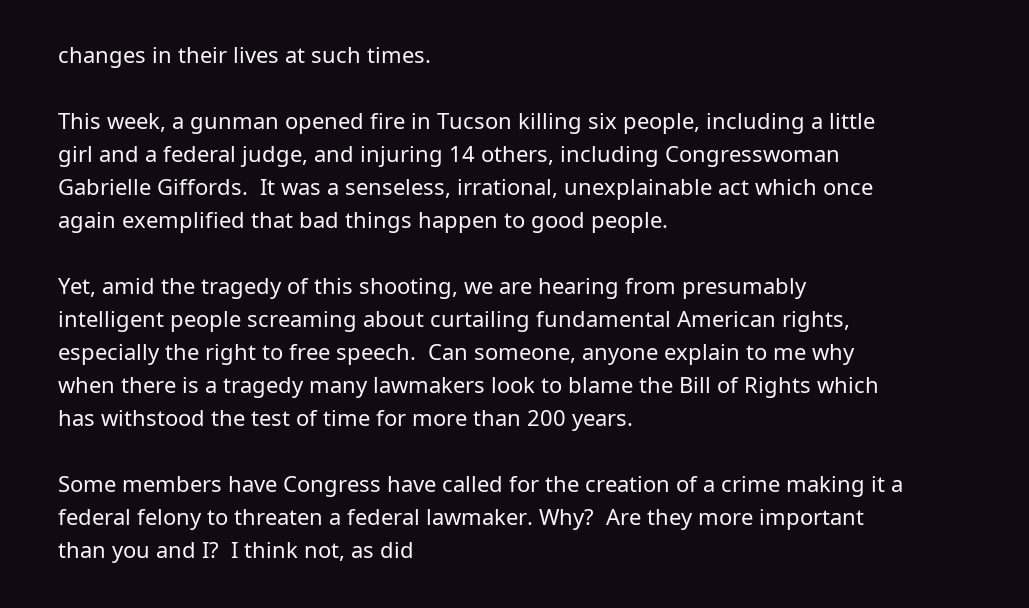changes in their lives at such times.

This week, a gunman opened fire in Tucson killing six people, including a little girl and a federal judge, and injuring 14 others, including Congresswoman Gabrielle Giffords.  It was a senseless, irrational, unexplainable act which once again exemplified that bad things happen to good people.

Yet, amid the tragedy of this shooting, we are hearing from presumably intelligent people screaming about curtailing fundamental American rights, especially the right to free speech.  Can someone, anyone explain to me why when there is a tragedy many lawmakers look to blame the Bill of Rights which has withstood the test of time for more than 200 years.

Some members have Congress have called for the creation of a crime making it a federal felony to threaten a federal lawmaker. Why?  Are they more important than you and I?  I think not, as did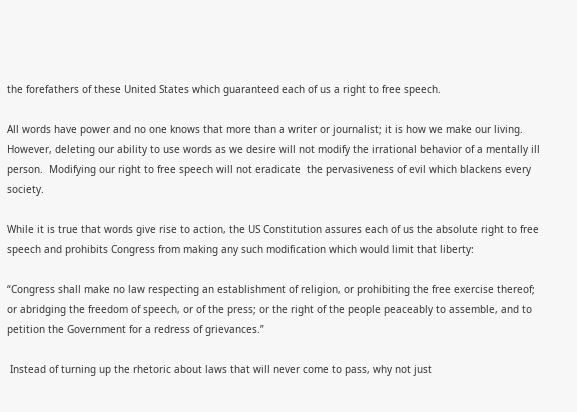the forefathers of these United States which guaranteed each of us a right to free speech.

All words have power and no one knows that more than a writer or journalist; it is how we make our living.  However, deleting our ability to use words as we desire will not modify the irrational behavior of a mentally ill person.  Modifying our right to free speech will not eradicate  the pervasiveness of evil which blackens every society.

While it is true that words give rise to action, the US Constitution assures each of us the absolute right to free speech and prohibits Congress from making any such modification which would limit that liberty:

“Congress shall make no law respecting an establishment of religion, or prohibiting the free exercise thereof; or abridging the freedom of speech, or of the press; or the right of the people peaceably to assemble, and to petition the Government for a redress of grievances.”

 Instead of turning up the rhetoric about laws that will never come to pass, why not just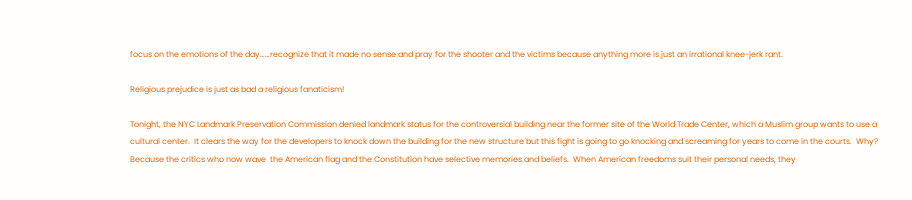focus on the emotions of the day……recognize that it made no sense and pray for the shooter and the victims because anything more is just an irrational knee-jerk rant.

Religious prejudice is just as bad a religious fanaticism!

Tonight, the NYC Landmark Preservation Commission denied landmark status for the controversial building near the former site of the World Trade Center, which a Muslim group wants to use a cultural center.  It clears the way for the developers to knock down the building for the new structure but this fight is going to go knocking and screaming for years to come in the courts.  Why?  Because the critics who now wave  the American flag and the Constitution have selective memories and beliefs.  When American freedoms suit their personal needs, they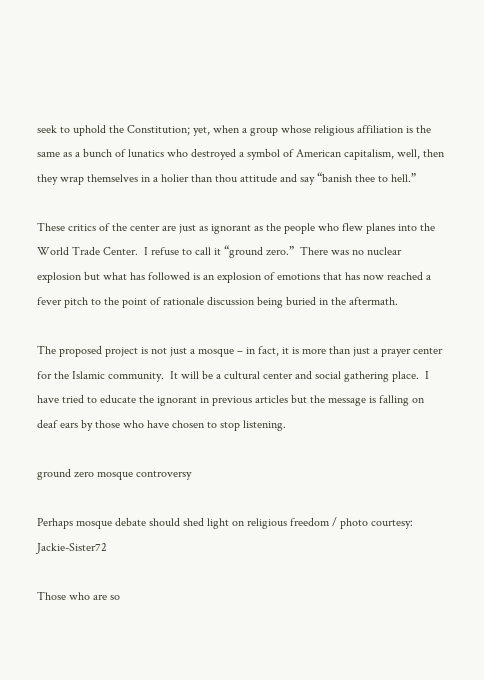seek to uphold the Constitution; yet, when a group whose religious affiliation is the same as a bunch of lunatics who destroyed a symbol of American capitalism, well, then they wrap themselves in a holier than thou attitude and say “banish thee to hell.”

These critics of the center are just as ignorant as the people who flew planes into the World Trade Center.  I refuse to call it “ground zero.”  There was no nuclear explosion but what has followed is an explosion of emotions that has now reached a fever pitch to the point of rationale discussion being buried in the aftermath.

The proposed project is not just a mosque – in fact, it is more than just a prayer center for the Islamic community.  It will be a cultural center and social gathering place.  I have tried to educate the ignorant in previous articles but the message is falling on deaf ears by those who have chosen to stop listening.

ground zero mosque controversy

Perhaps mosque debate should shed light on religious freedom / photo courtesy: Jackie-Sister72

Those who are so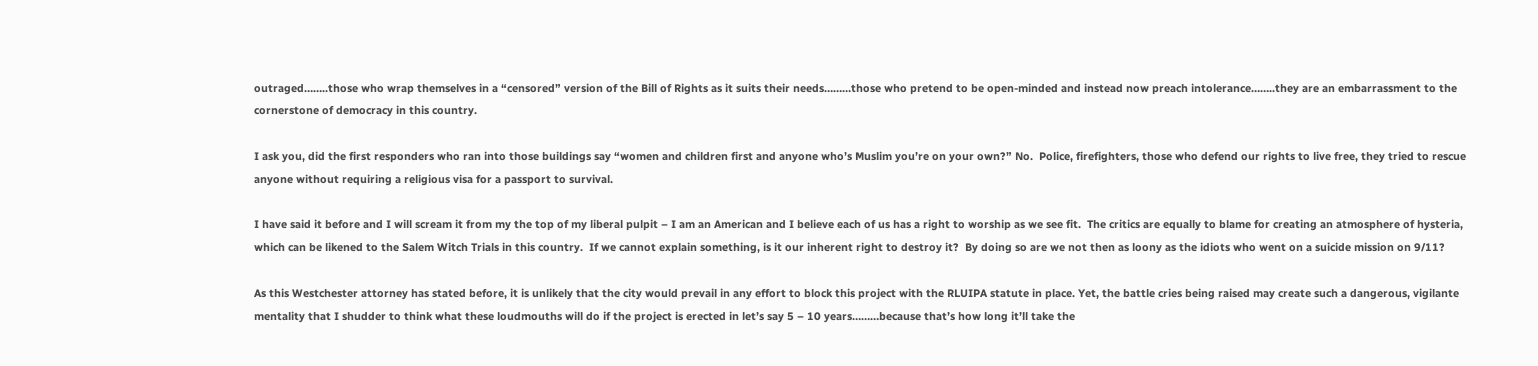outraged……..those who wrap themselves in a “censored” version of the Bill of Rights as it suits their needs………those who pretend to be open-minded and instead now preach intolerance……..they are an embarrassment to the cornerstone of democracy in this country.

I ask you, did the first responders who ran into those buildings say “women and children first and anyone who’s Muslim you’re on your own?” No.  Police, firefighters, those who defend our rights to live free, they tried to rescue anyone without requiring a religious visa for a passport to survival.

I have said it before and I will scream it from my the top of my liberal pulpit – I am an American and I believe each of us has a right to worship as we see fit.  The critics are equally to blame for creating an atmosphere of hysteria, which can be likened to the Salem Witch Trials in this country.  If we cannot explain something, is it our inherent right to destroy it?  By doing so are we not then as loony as the idiots who went on a suicide mission on 9/11?

As this Westchester attorney has stated before, it is unlikely that the city would prevail in any effort to block this project with the RLUIPA statute in place. Yet, the battle cries being raised may create such a dangerous, vigilante mentality that I shudder to think what these loudmouths will do if the project is erected in let’s say 5 – 10 years………because that’s how long it’ll take the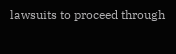lawsuits to proceed through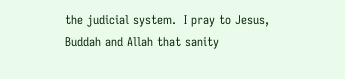the judicial system.  I pray to Jesus, Buddah and Allah that sanity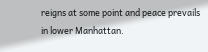reigns at some point and peace prevails in lower Manhattan.